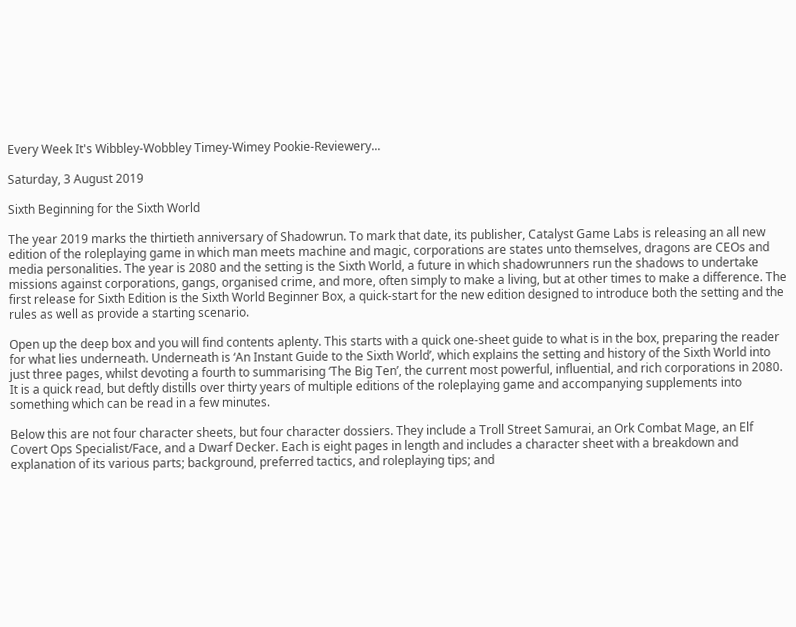Every Week It's Wibbley-Wobbley Timey-Wimey Pookie-Reviewery...

Saturday, 3 August 2019

Sixth Beginning for the Sixth World

The year 2019 marks the thirtieth anniversary of Shadowrun. To mark that date, its publisher, Catalyst Game Labs is releasing an all new edition of the roleplaying game in which man meets machine and magic, corporations are states unto themselves, dragons are CEOs and media personalities. The year is 2080 and the setting is the Sixth World, a future in which shadowrunners run the shadows to undertake missions against corporations, gangs, organised crime, and more, often simply to make a living, but at other times to make a difference. The first release for Sixth Edition is the Sixth World Beginner Box, a quick-start for the new edition designed to introduce both the setting and the rules as well as provide a starting scenario.

Open up the deep box and you will find contents aplenty. This starts with a quick one-sheet guide to what is in the box, preparing the reader for what lies underneath. Underneath is ‘An Instant Guide to the Sixth World’, which explains the setting and history of the Sixth World into just three pages, whilst devoting a fourth to summarising ‘The Big Ten’, the current most powerful, influential, and rich corporations in 2080. It is a quick read, but deftly distills over thirty years of multiple editions of the roleplaying game and accompanying supplements into something which can be read in a few minutes.

Below this are not four character sheets, but four character dossiers. They include a Troll Street Samurai, an Ork Combat Mage, an Elf Covert Ops Specialist/Face, and a Dwarf Decker. Each is eight pages in length and includes a character sheet with a breakdown and explanation of its various parts; background, preferred tactics, and roleplaying tips; and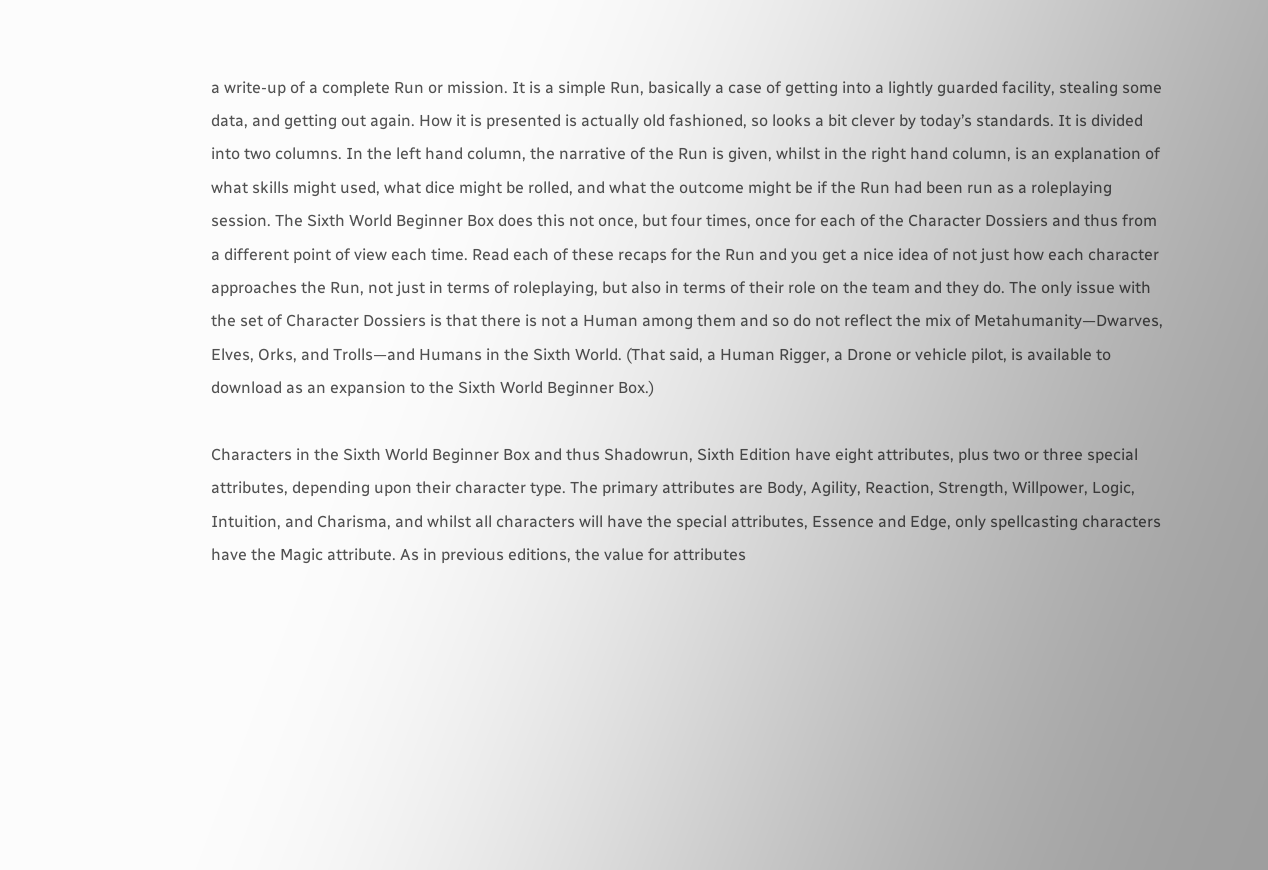a write-up of a complete Run or mission. It is a simple Run, basically a case of getting into a lightly guarded facility, stealing some data, and getting out again. How it is presented is actually old fashioned, so looks a bit clever by today’s standards. It is divided into two columns. In the left hand column, the narrative of the Run is given, whilst in the right hand column, is an explanation of what skills might used, what dice might be rolled, and what the outcome might be if the Run had been run as a roleplaying session. The Sixth World Beginner Box does this not once, but four times, once for each of the Character Dossiers and thus from a different point of view each time. Read each of these recaps for the Run and you get a nice idea of not just how each character approaches the Run, not just in terms of roleplaying, but also in terms of their role on the team and they do. The only issue with the set of Character Dossiers is that there is not a Human among them and so do not reflect the mix of Metahumanity—Dwarves, Elves, Orks, and Trolls—and Humans in the Sixth World. (That said, a Human Rigger, a Drone or vehicle pilot, is available to download as an expansion to the Sixth World Beginner Box.)

Characters in the Sixth World Beginner Box and thus Shadowrun, Sixth Edition have eight attributes, plus two or three special attributes, depending upon their character type. The primary attributes are Body, Agility, Reaction, Strength, Willpower, Logic, Intuition, and Charisma, and whilst all characters will have the special attributes, Essence and Edge, only spellcasting characters have the Magic attribute. As in previous editions, the value for attributes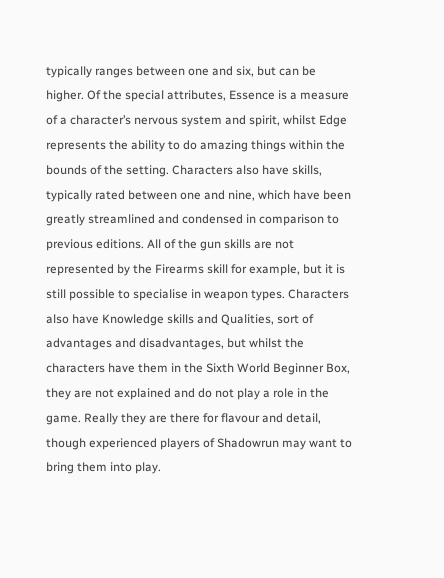typically ranges between one and six, but can be higher. Of the special attributes, Essence is a measure of a character’s nervous system and spirit, whilst Edge represents the ability to do amazing things within the bounds of the setting. Characters also have skills, typically rated between one and nine, which have been greatly streamlined and condensed in comparison to previous editions. All of the gun skills are not represented by the Firearms skill for example, but it is still possible to specialise in weapon types. Characters also have Knowledge skills and Qualities, sort of advantages and disadvantages, but whilst the characters have them in the Sixth World Beginner Box, they are not explained and do not play a role in the game. Really they are there for flavour and detail, though experienced players of Shadowrun may want to bring them into play.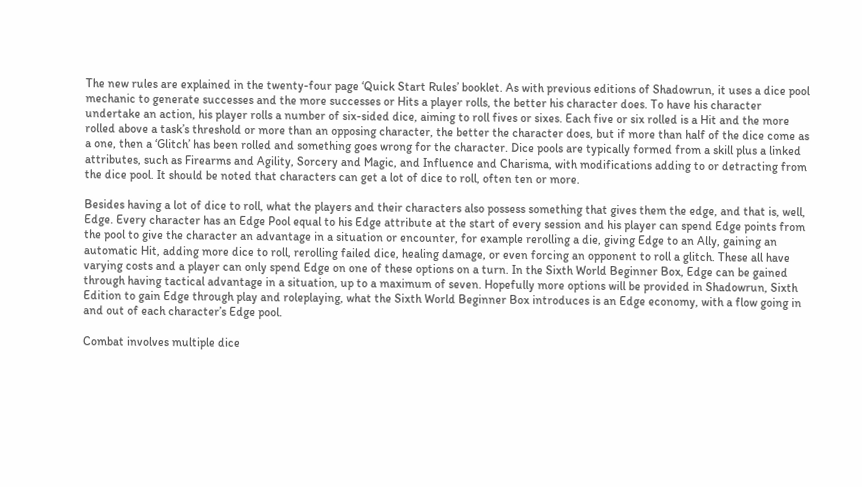The new rules are explained in the twenty-four page ‘Quick Start Rules’ booklet. As with previous editions of Shadowrun, it uses a dice pool mechanic to generate successes and the more successes or Hits a player rolls, the better his character does. To have his character undertake an action, his player rolls a number of six-sided dice, aiming to roll fives or sixes. Each five or six rolled is a Hit and the more rolled above a task’s threshold or more than an opposing character, the better the character does, but if more than half of the dice come as a one, then a ‘Glitch’ has been rolled and something goes wrong for the character. Dice pools are typically formed from a skill plus a linked attributes, such as Firearms and Agility, Sorcery and Magic, and Influence and Charisma, with modifications adding to or detracting from the dice pool. It should be noted that characters can get a lot of dice to roll, often ten or more.

Besides having a lot of dice to roll, what the players and their characters also possess something that gives them the edge, and that is, well, Edge. Every character has an Edge Pool equal to his Edge attribute at the start of every session and his player can spend Edge points from the pool to give the character an advantage in a situation or encounter, for example rerolling a die, giving Edge to an Ally, gaining an automatic Hit, adding more dice to roll, rerolling failed dice, healing damage, or even forcing an opponent to roll a glitch. These all have varying costs and a player can only spend Edge on one of these options on a turn. In the Sixth World Beginner Box, Edge can be gained through having tactical advantage in a situation, up to a maximum of seven. Hopefully more options will be provided in Shadowrun, Sixth Edition to gain Edge through play and roleplaying, what the Sixth World Beginner Box introduces is an Edge economy, with a flow going in and out of each character’s Edge pool.

Combat involves multiple dice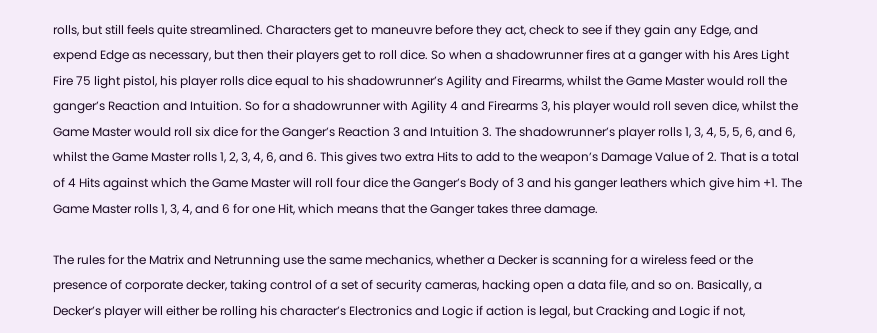rolls, but still feels quite streamlined. Characters get to maneuvre before they act, check to see if they gain any Edge, and expend Edge as necessary, but then their players get to roll dice. So when a shadowrunner fires at a ganger with his Ares Light Fire 75 light pistol, his player rolls dice equal to his shadowrunner’s Agility and Firearms, whilst the Game Master would roll the ganger’s Reaction and Intuition. So for a shadowrunner with Agility 4 and Firearms 3, his player would roll seven dice, whilst the Game Master would roll six dice for the Ganger’s Reaction 3 and Intuition 3. The shadowrunner’s player rolls 1, 3, 4, 5, 5, 6, and 6, whilst the Game Master rolls 1, 2, 3, 4, 6, and 6. This gives two extra Hits to add to the weapon’s Damage Value of 2. That is a total of 4 Hits against which the Game Master will roll four dice the Ganger’s Body of 3 and his ganger leathers which give him +1. The Game Master rolls 1, 3, 4, and 6 for one Hit, which means that the Ganger takes three damage.

The rules for the Matrix and Netrunning use the same mechanics, whether a Decker is scanning for a wireless feed or the presence of corporate decker, taking control of a set of security cameras, hacking open a data file, and so on. Basically, a Decker’s player will either be rolling his character’s Electronics and Logic if action is legal, but Cracking and Logic if not,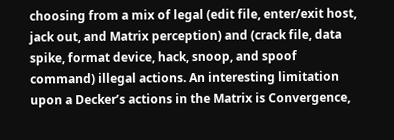choosing from a mix of legal (edit file, enter/exit host, jack out, and Matrix perception) and (crack file, data spike, format device, hack, snoop, and spoof command) illegal actions. An interesting limitation upon a Decker’s actions in the Matrix is Convergence,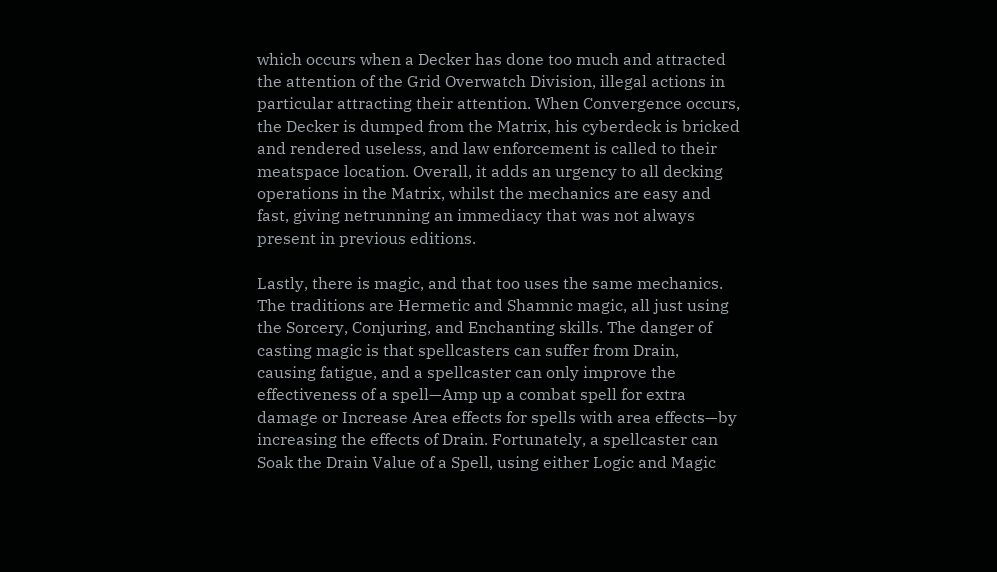which occurs when a Decker has done too much and attracted the attention of the Grid Overwatch Division, illegal actions in particular attracting their attention. When Convergence occurs, the Decker is dumped from the Matrix, his cyberdeck is bricked and rendered useless, and law enforcement is called to their meatspace location. Overall, it adds an urgency to all decking operations in the Matrix, whilst the mechanics are easy and fast, giving netrunning an immediacy that was not always present in previous editions.

Lastly, there is magic, and that too uses the same mechanics. The traditions are Hermetic and Shamnic magic, all just using the Sorcery, Conjuring, and Enchanting skills. The danger of casting magic is that spellcasters can suffer from Drain, causing fatigue, and a spellcaster can only improve the effectiveness of a spell—Amp up a combat spell for extra damage or Increase Area effects for spells with area effects—by increasing the effects of Drain. Fortunately, a spellcaster can Soak the Drain Value of a Spell, using either Logic and Magic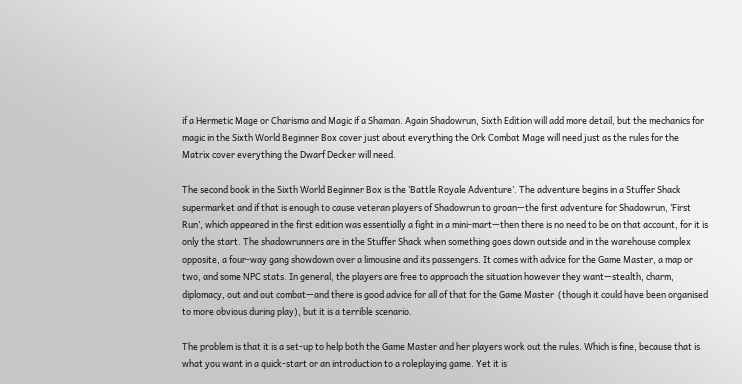if a Hermetic Mage or Charisma and Magic if a Shaman. Again Shadowrun, Sixth Edition will add more detail, but the mechanics for magic in the Sixth World Beginner Box cover just about everything the Ork Combat Mage will need just as the rules for the Matrix cover everything the Dwarf Decker will need.

The second book in the Sixth World Beginner Box is the ‘Battle Royale Adventure’. The adventure begins in a Stuffer Shack supermarket and if that is enough to cause veteran players of Shadowrun to groan—the first adventure for Shadowrun, ‘First Run’, which appeared in the first edition was essentially a fight in a mini-mart—then there is no need to be on that account, for it is only the start. The shadowrunners are in the Stuffer Shack when something goes down outside and in the warehouse complex opposite, a four-way gang showdown over a limousine and its passengers. It comes with advice for the Game Master, a map or two, and some NPC stats. In general, the players are free to approach the situation however they want—stealth, charm, diplomacy, out and out combat—and there is good advice for all of that for the Game Master  (though it could have been organised to more obvious during play), but it is a terrible scenario.

The problem is that it is a set-up to help both the Game Master and her players work out the rules. Which is fine, because that is what you want in a quick-start or an introduction to a roleplaying game. Yet it is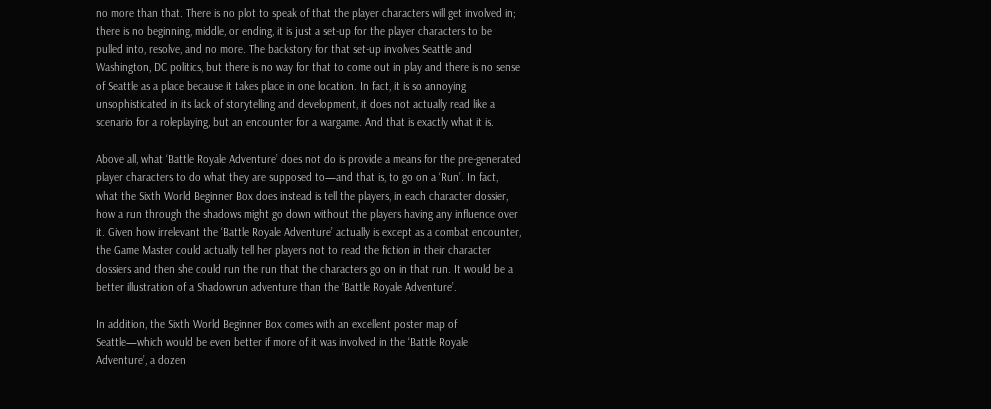no more than that. There is no plot to speak of that the player characters will get involved in; there is no beginning, middle, or ending, it is just a set-up for the player characters to be pulled into, resolve, and no more. The backstory for that set-up involves Seattle and Washington, DC politics, but there is no way for that to come out in play and there is no sense of Seattle as a place because it takes place in one location. In fact, it is so annoying unsophisticated in its lack of storytelling and development, it does not actually read like a scenario for a roleplaying, but an encounter for a wargame. And that is exactly what it is.

Above all, what ‘Battle Royale Adventure’ does not do is provide a means for the pre-generated player characters to do what they are supposed to—and that is, to go on a ‘Run’. In fact, what the Sixth World Beginner Box does instead is tell the players, in each character dossier, how a run through the shadows might go down without the players having any influence over it. Given how irrelevant the ‘Battle Royale Adventure’ actually is except as a combat encounter, the Game Master could actually tell her players not to read the fiction in their character dossiers and then she could run the run that the characters go on in that run. It would be a better illustration of a Shadowrun adventure than the ‘Battle Royale Adventure’.

In addition, the Sixth World Beginner Box comes with an excellent poster map of Seattle—which would be even better if more of it was involved in the ‘Battle Royale Adventure’, a dozen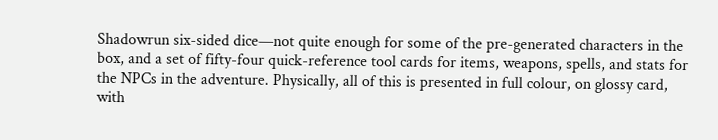Shadowrun six-sided dice—not quite enough for some of the pre-generated characters in the box, and a set of fifty-four quick-reference tool cards for items, weapons, spells, and stats for the NPCs in the adventure. Physically, all of this is presented in full colour, on glossy card, with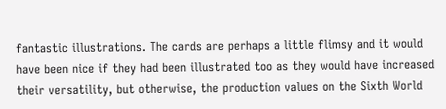fantastic illustrations. The cards are perhaps a little flimsy and it would have been nice if they had been illustrated too as they would have increased their versatility, but otherwise, the production values on the Sixth World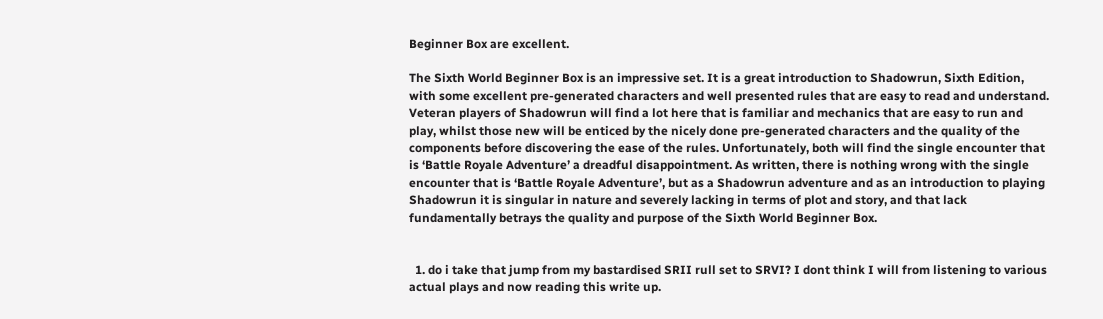Beginner Box are excellent.

The Sixth World Beginner Box is an impressive set. It is a great introduction to Shadowrun, Sixth Edition, with some excellent pre-generated characters and well presented rules that are easy to read and understand. Veteran players of Shadowrun will find a lot here that is familiar and mechanics that are easy to run and play, whilst those new will be enticed by the nicely done pre-generated characters and the quality of the components before discovering the ease of the rules. Unfortunately, both will find the single encounter that is ‘Battle Royale Adventure’ a dreadful disappointment. As written, there is nothing wrong with the single encounter that is ‘Battle Royale Adventure’, but as a Shadowrun adventure and as an introduction to playing Shadowrun it is singular in nature and severely lacking in terms of plot and story, and that lack fundamentally betrays the quality and purpose of the Sixth World Beginner Box.


  1. do i take that jump from my bastardised SRII rull set to SRVI? I dont think I will from listening to various actual plays and now reading this write up.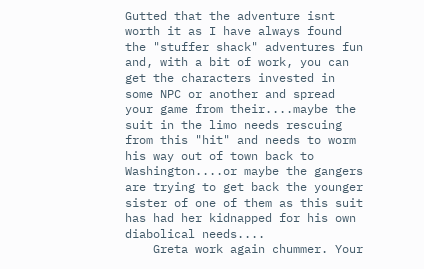Gutted that the adventure isnt worth it as I have always found the "stuffer shack" adventures fun and, with a bit of work, you can get the characters invested in some NPC or another and spread your game from their....maybe the suit in the limo needs rescuing from this "hit" and needs to worm his way out of town back to Washington....or maybe the gangers are trying to get back the younger sister of one of them as this suit has had her kidnapped for his own diabolical needs....
    Greta work again chummer. Your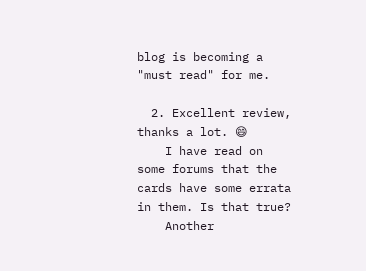blog is becoming a "must read" for me.

  2. Excellent review, thanks a lot. 😄
    I have read on some forums that the cards have some errata in them. Is that true?
    Another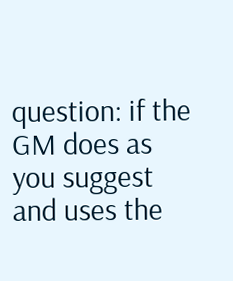question: if the GM does as you suggest and uses the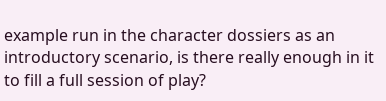example run in the character dossiers as an introductory scenario, is there really enough in it to fill a full session of play?